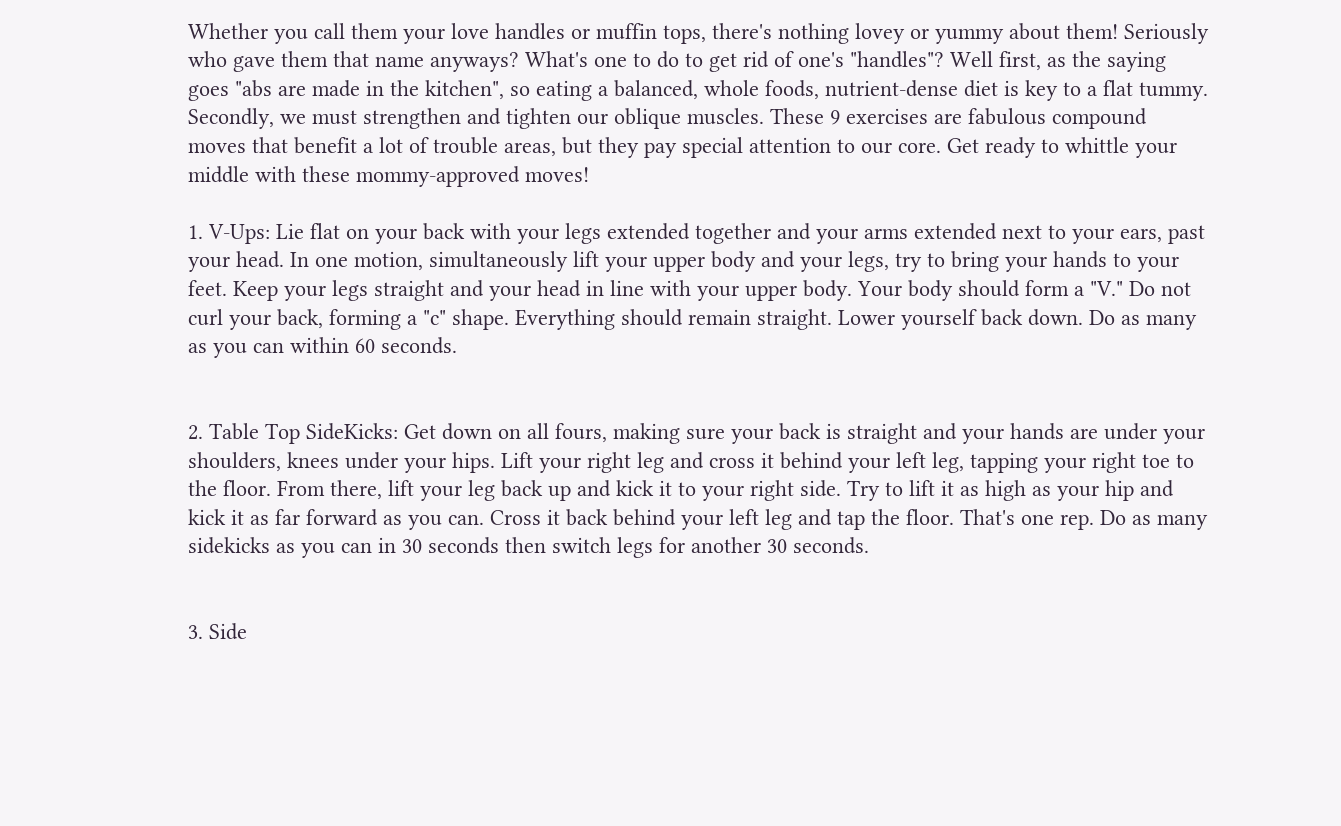Whether you call them your love handles or muffin tops, there's nothing lovey or yummy about them! Seriously who gave them that name anyways? What's one to do to get rid of one's "handles"? Well first, as the saying goes "abs are made in the kitchen", so eating a balanced, whole foods, nutrient-dense diet is key to a flat tummy. Secondly, we must strengthen and tighten our oblique muscles. These 9 exercises are fabulous compound moves that benefit a lot of trouble areas, but they pay special attention to our core. Get ready to whittle your middle with these mommy-approved moves!

1. V-Ups: Lie flat on your back with your legs extended together and your arms extended next to your ears, past your head. In one motion, simultaneously lift your upper body and your legs, try to bring your hands to your feet. Keep your legs straight and your head in line with your upper body. Your body should form a "V." Do not curl your back, forming a "c" shape. Everything should remain straight. Lower yourself back down. Do as many as you can within 60 seconds.


2. Table Top SideKicks: Get down on all fours, making sure your back is straight and your hands are under your shoulders, knees under your hips. Lift your right leg and cross it behind your left leg, tapping your right toe to the floor. From there, lift your leg back up and kick it to your right side. Try to lift it as high as your hip and kick it as far forward as you can. Cross it back behind your left leg and tap the floor. That's one rep. Do as many sidekicks as you can in 30 seconds then switch legs for another 30 seconds.


3. Side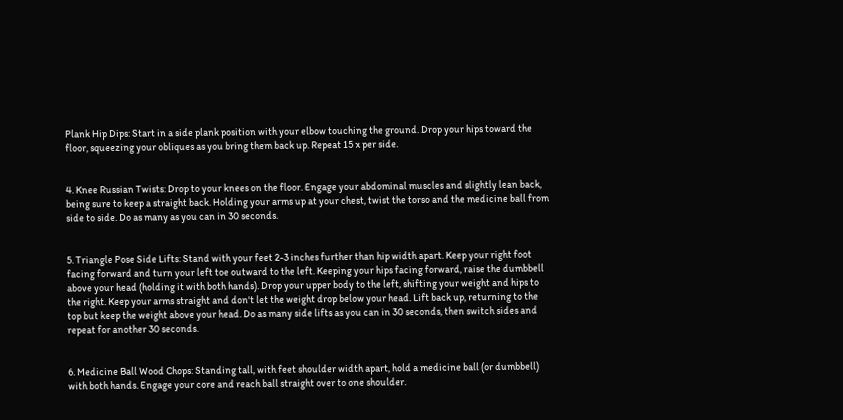Plank Hip Dips: Start in a side plank position with your elbow touching the ground. Drop your hips toward the floor, squeezing your obliques as you bring them back up. Repeat 15 x per side.


4. Knee Russian Twists: Drop to your knees on the floor. Engage your abdominal muscles and slightly lean back, being sure to keep a straight back. Holding your arms up at your chest, twist the torso and the medicine ball from side to side. Do as many as you can in 30 seconds.


5. Triangle Pose Side Lifts: Stand with your feet 2-3 inches further than hip width apart. Keep your right foot facing forward and turn your left toe outward to the left. Keeping your hips facing forward, raise the dumbbell above your head (holding it with both hands). Drop your upper body to the left, shifting your weight and hips to the right. Keep your arms straight and don't let the weight drop below your head. Lift back up, returning to the top but keep the weight above your head. Do as many side lifts as you can in 30 seconds, then switch sides and repeat for another 30 seconds.


6. Medicine Ball Wood Chops: Standing tall, with feet shoulder width apart, hold a medicine ball (or dumbbell) with both hands. Engage your core and reach ball straight over to one shoulder.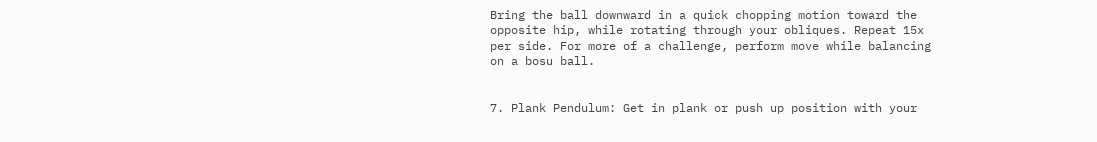Bring the ball downward in a quick chopping motion toward the opposite hip, while rotating through your obliques. Repeat 15x per side. For more of a challenge, perform move while balancing on a bosu ball.


7. Plank Pendulum: Get in plank or push up position with your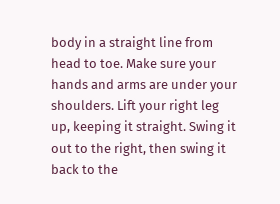body in a straight line from head to toe. Make sure your hands and arms are under your shoulders. Lift your right leg up, keeping it straight. Swing it out to the right, then swing it back to the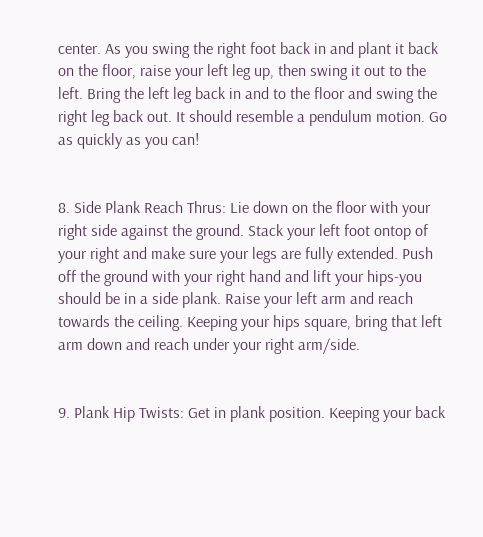center. As you swing the right foot back in and plant it back on the floor, raise your left leg up, then swing it out to the left. Bring the left leg back in and to the floor and swing the right leg back out. It should resemble a pendulum motion. Go as quickly as you can!


8. Side Plank Reach Thrus: Lie down on the floor with your right side against the ground. Stack your left foot ontop of your right and make sure your legs are fully extended. Push off the ground with your right hand and lift your hips-you should be in a side plank. Raise your left arm and reach towards the ceiling. Keeping your hips square, bring that left arm down and reach under your right arm/side.


9. Plank Hip Twists: Get in plank position. Keeping your back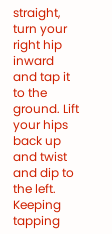straight, turn your right hip inward and tap it to the ground. Lift your hips back up and twist and dip to the left. Keeping tapping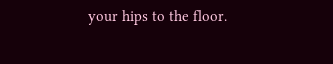your hips to the floor.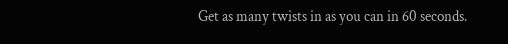Get as many twists in as you can in 60 seconds.